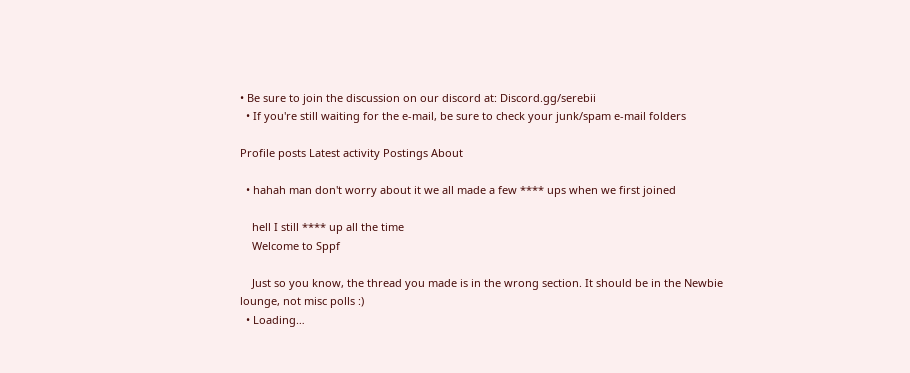• Be sure to join the discussion on our discord at: Discord.gg/serebii
  • If you're still waiting for the e-mail, be sure to check your junk/spam e-mail folders

Profile posts Latest activity Postings About

  • hahah man don't worry about it we all made a few **** ups when we first joined

    hell I still **** up all the time
    Welcome to Sppf

    Just so you know, the thread you made is in the wrong section. It should be in the Newbie lounge, not misc polls :)
  • Loading…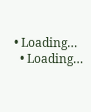• Loading…
  • Loading…